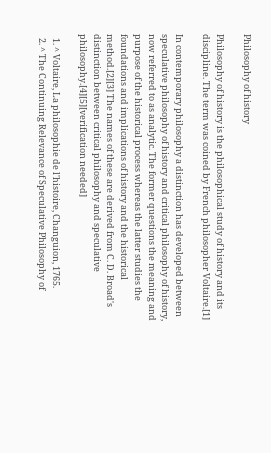Philosophy of history

Philosophy of history is the philosophical study of history and its discipline. The term was coined by French philosopher Voltaire.[1]

In contemporary philosophy a distinction has developed between speculative philosophy of history and critical philosophy of history, now referred to as analytic. The former questions the meaning and purpose of the historical process whereas the latter studies the foundations and implications of history and the historical method.[2][3] The names of these are derived from C. D. Broad's distinction between critical philosophy and speculative philosophy.[4][5][verification needed]

  1. ^ Voltaire, La philosophie de l'histoire, Changuion, 1765.
  2. ^ The Continuing Relevance of Speculative Philosophy of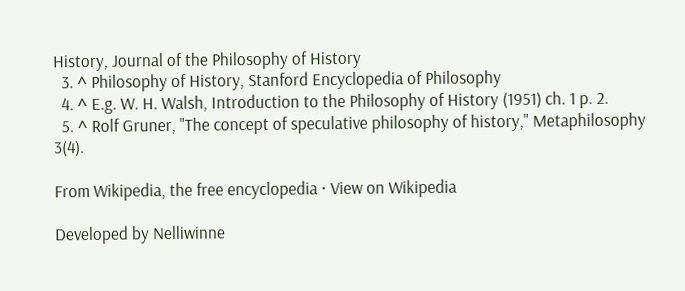History, Journal of the Philosophy of History
  3. ^ Philosophy of History, Stanford Encyclopedia of Philosophy
  4. ^ E.g. W. H. Walsh, Introduction to the Philosophy of History (1951) ch. 1 p. 2.
  5. ^ Rolf Gruner, "The concept of speculative philosophy of history," Metaphilosophy 3(4).

From Wikipedia, the free encyclopedia · View on Wikipedia

Developed by Nelliwinne